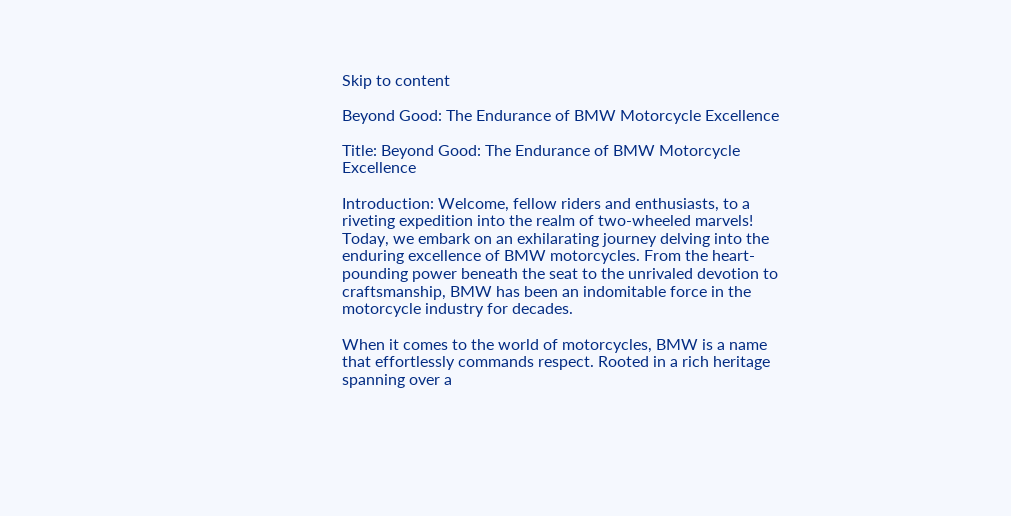Skip to content

Beyond Good: The Endurance of BMW Motorcycle Excellence

Title: Beyond Good: The Endurance of BMW Motorcycle Excellence

Introduction: Welcome, fellow riders and enthusiasts, to a riveting expedition into the realm of two-wheeled marvels! Today, we embark on an exhilarating journey delving into the enduring excellence of BMW motorcycles. From the heart-pounding power beneath the seat to the unrivaled devotion to craftsmanship, BMW has been an indomitable force in the motorcycle industry for decades.

When it comes to the world of motorcycles, BMW is a name that effortlessly commands respect. Rooted in a rich heritage spanning over a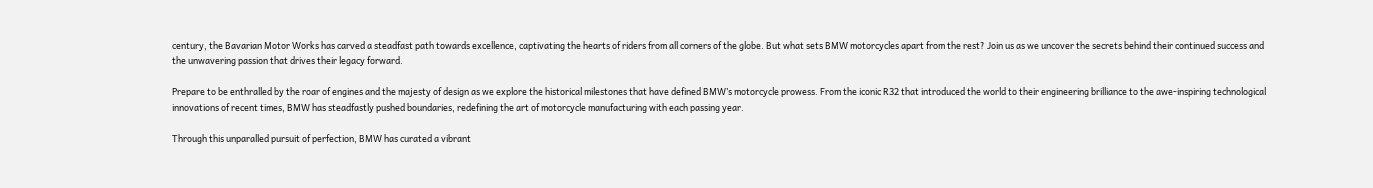century, the Bavarian Motor Works has carved a steadfast path towards excellence, captivating the hearts of riders from all corners of the globe. But what sets BMW motorcycles apart from the rest? Join us as we uncover the secrets behind their continued success and the unwavering passion that drives their legacy forward.

Prepare to be enthralled by the roar of engines and the majesty of design as we explore the historical milestones that have defined BMW’s motorcycle prowess. From the iconic R32 that introduced the world to their engineering brilliance to the awe-inspiring technological innovations of recent times, BMW has steadfastly pushed boundaries, redefining the art of motorcycle manufacturing with each passing year.

Through this unparalled pursuit of perfection, BMW has curated a vibrant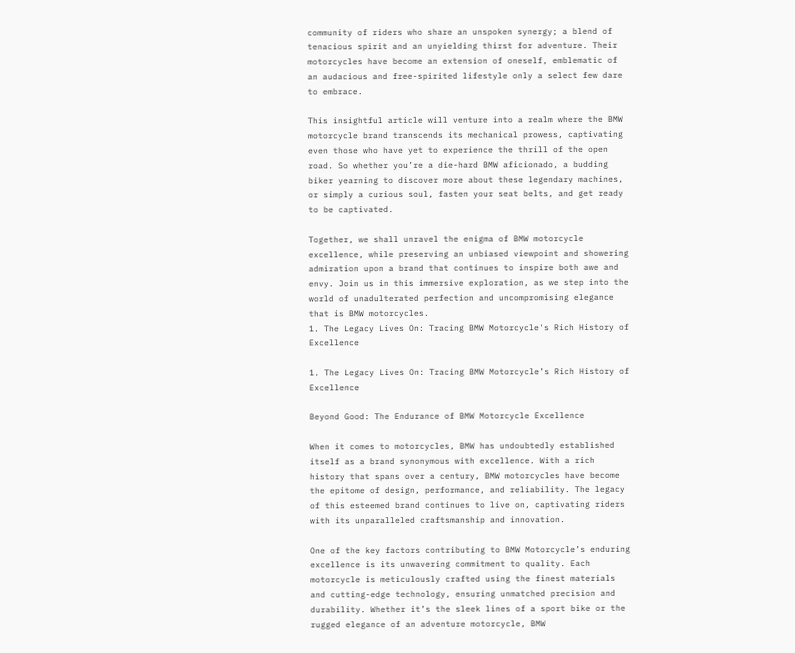community of riders who share an unspoken synergy; a blend of tenacious spirit and an unyielding thirst for adventure. Their motorcycles have become an extension of oneself, emblematic of an audacious and free-spirited lifestyle only a select few dare to embrace.

This insightful article will venture into a realm where the BMW motorcycle brand transcends its mechanical prowess, captivating even those who have yet to experience the thrill of the open road. So whether you’re a die-hard BMW aficionado, a budding biker yearning to discover more about these legendary machines, or simply a curious soul, fasten your seat belts, and get ready to be captivated.

Together, we shall unravel the enigma of BMW motorcycle excellence, while preserving an unbiased viewpoint and showering admiration upon a brand that continues to inspire both awe and envy. Join us in this immersive exploration, as we step into the world of unadulterated perfection and uncompromising elegance that is BMW motorcycles.
1. The Legacy Lives On: Tracing BMW Motorcycle's Rich History of Excellence

1. The Legacy Lives On: Tracing BMW Motorcycle’s Rich History of Excellence

Beyond Good: The Endurance of BMW Motorcycle Excellence

When it comes to motorcycles, BMW has undoubtedly established itself as a brand synonymous with excellence. With a rich history that spans over a century, BMW motorcycles have become the epitome of design, performance, and reliability. The legacy of this esteemed brand continues to live on, captivating riders with its unparalleled craftsmanship and innovation.

One of the key factors contributing to BMW Motorcycle’s enduring excellence is its unwavering commitment to quality. Each motorcycle is meticulously crafted using the finest materials and cutting-edge technology, ensuring unmatched precision and durability. Whether it’s the sleek lines of a sport bike or the rugged elegance of an adventure motorcycle, BMW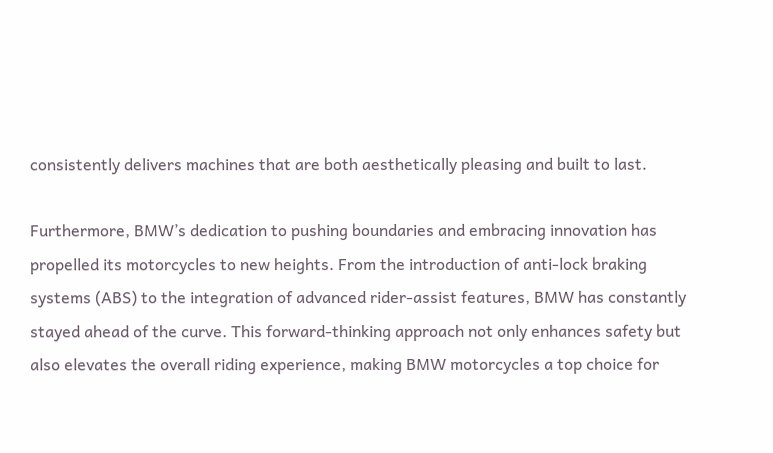consistently delivers machines that are both aesthetically pleasing and built to last.

Furthermore, BMW’s dedication to pushing boundaries and embracing innovation has propelled its motorcycles to new heights. From the introduction of anti-lock braking systems (ABS) to the integration of advanced rider-assist features, BMW has constantly stayed ahead of the curve. This forward-thinking approach not only enhances safety but also elevates the overall riding experience, making BMW motorcycles a top choice for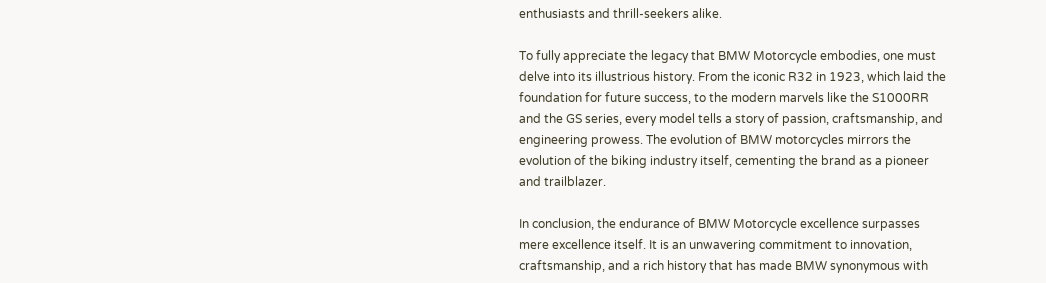enthusiasts and thrill-seekers alike.

To fully appreciate the legacy that BMW Motorcycle embodies, one must delve into its illustrious history. From the iconic R32 in 1923, which laid the foundation for future success, to the modern marvels like the S1000RR and the GS series, every model tells a story of passion, craftsmanship, and engineering prowess. The evolution of BMW motorcycles mirrors the evolution of the biking industry itself, cementing the brand as a pioneer and trailblazer.

In conclusion, the endurance of BMW Motorcycle excellence surpasses mere excellence itself. It is an unwavering commitment to innovation, craftsmanship, and a rich history that has made BMW synonymous with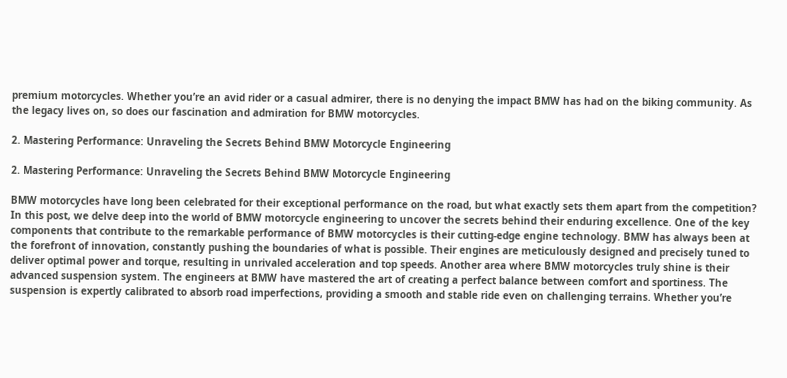premium motorcycles. Whether you’re an avid rider or a casual admirer, there is no denying the impact BMW has had on the biking community. As the legacy lives on, so does our fascination and admiration for BMW motorcycles.

2. Mastering Performance: Unraveling the Secrets Behind BMW Motorcycle Engineering

2. Mastering Performance: Unraveling the Secrets Behind BMW Motorcycle Engineering

BMW motorcycles have long been celebrated for their exceptional performance on the road, but what exactly sets them apart from the competition? In this post, we delve deep into the world of BMW motorcycle engineering to uncover the secrets behind their enduring excellence. One of the key components that contribute to the remarkable performance of BMW motorcycles is their cutting-edge engine technology. BMW has always been at the forefront of innovation, constantly pushing the boundaries of what is possible. Their engines are meticulously designed and precisely tuned to deliver optimal power and torque, resulting in unrivaled acceleration and top speeds. Another area where BMW motorcycles truly shine is their advanced suspension system. The engineers at BMW have mastered the art of creating a perfect balance between comfort and sportiness. The suspension is expertly calibrated to absorb road imperfections, providing a smooth and stable ride even on challenging terrains. Whether you’re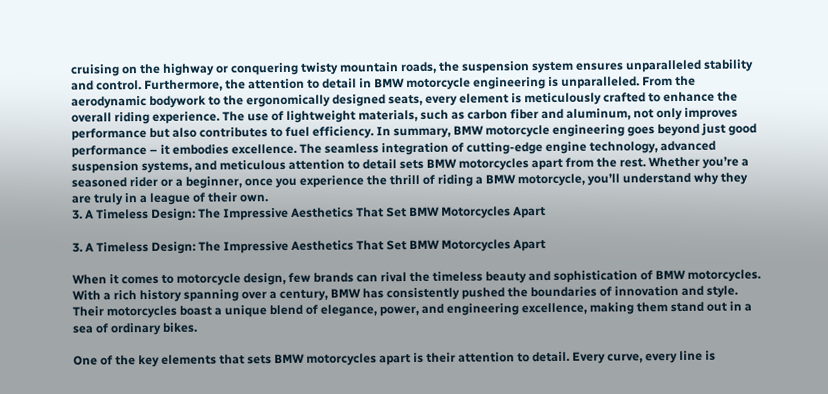cruising on the highway or conquering twisty mountain roads, the suspension system ensures unparalleled stability and control. Furthermore, the attention to detail in BMW motorcycle engineering is unparalleled. From the aerodynamic bodywork to the ergonomically designed seats, every element is meticulously crafted to enhance the overall riding experience. The use of lightweight materials, such as carbon fiber and aluminum, not only improves performance but also contributes to fuel efficiency. In summary, BMW motorcycle engineering goes beyond just good performance – it embodies excellence. The seamless integration of cutting-edge engine technology, advanced suspension systems, and meticulous attention to detail sets BMW motorcycles apart from the rest. Whether you’re a seasoned rider or a beginner, once you experience the thrill of riding a BMW motorcycle, you’ll understand why they are truly in a league of their own.
3. A Timeless Design: The Impressive Aesthetics That Set BMW Motorcycles Apart

3. A Timeless Design: The Impressive Aesthetics That Set BMW Motorcycles Apart

When it comes to motorcycle design, few brands can rival the timeless beauty and sophistication of BMW motorcycles. With a rich history spanning over a century, BMW has consistently pushed the boundaries of innovation and style. Their motorcycles boast a unique blend of elegance, power, and engineering excellence, making them stand out in a sea of ordinary bikes.

One of the key elements that sets BMW motorcycles apart is their attention to detail. Every curve, every line is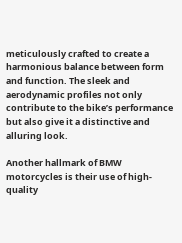meticulously crafted to create a harmonious balance between form and function. The sleek and aerodynamic profiles not only contribute to the bike’s performance but also give it a distinctive and alluring look.

Another hallmark of BMW motorcycles is their use of high-quality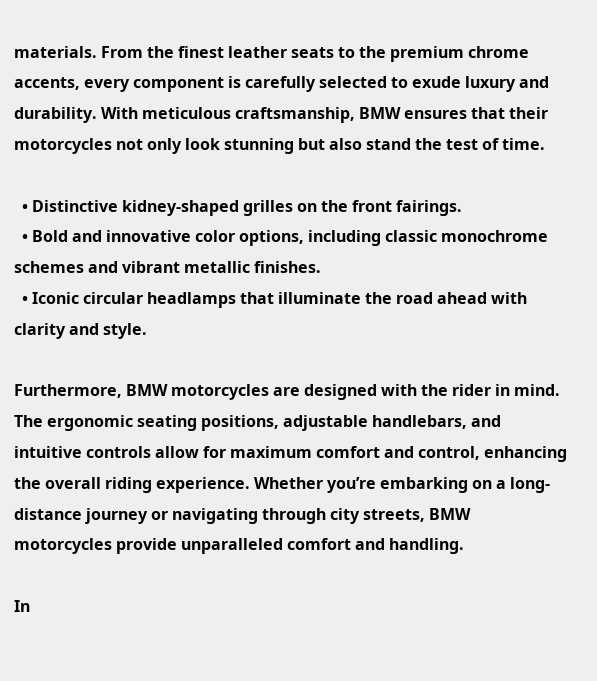materials. From the finest leather seats to the premium chrome accents, every component is carefully selected to exude luxury and durability. With meticulous craftsmanship, BMW ensures that their motorcycles not only look stunning but also stand the test of time.

  • Distinctive kidney-shaped grilles on the front fairings.
  • Bold and innovative color options, including classic monochrome schemes and vibrant metallic finishes.
  • Iconic circular headlamps that illuminate the road ahead with clarity and style.

Furthermore, BMW motorcycles are designed with the rider in mind. The ergonomic seating positions, adjustable handlebars, and intuitive controls allow for maximum comfort and control, enhancing the overall riding experience. Whether you’re embarking on a long-distance journey or navigating through city streets, BMW motorcycles provide unparalleled comfort and handling.

In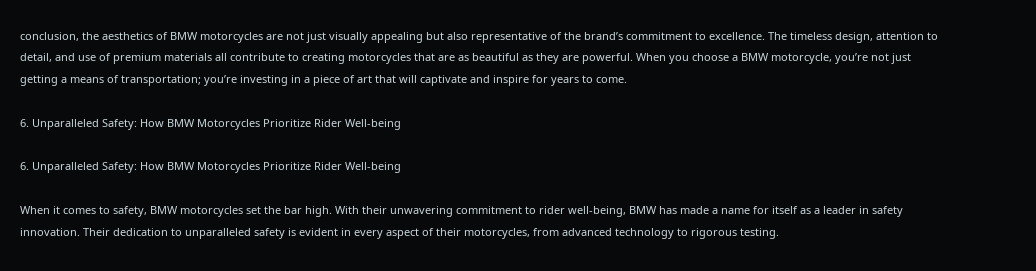conclusion, the aesthetics of BMW motorcycles are not just visually appealing but also representative of the brand’s commitment to excellence. The timeless design, attention to detail, and use of premium materials all contribute to creating motorcycles that are as beautiful as they are powerful. When you choose a BMW motorcycle, you’re not just getting a means of transportation; you’re investing in a piece of art that will captivate and inspire for years to come.

6. Unparalleled Safety: How BMW Motorcycles Prioritize Rider Well-being

6. Unparalleled Safety: How BMW Motorcycles Prioritize Rider Well-being

When it comes to safety, BMW motorcycles set the bar high. With their unwavering commitment to rider well-being, BMW has made a name for itself as a leader in safety innovation. Their dedication to unparalleled safety is evident in every aspect of their motorcycles, from advanced technology to rigorous testing.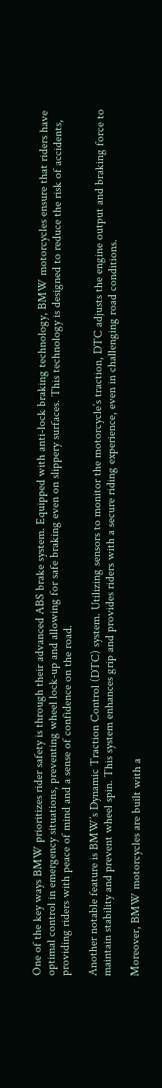One of the key ways BMW prioritizes rider safety is through their advanced ABS brake system. Equipped with anti-lock braking technology, BMW motorcycles ensure that riders have optimal control in emergency situations, preventing wheel lock-up and allowing for safe braking even on slippery surfaces. This technology is designed to reduce the risk of accidents, providing riders with peace of mind and a sense of confidence on the road.

Another notable feature is BMW’s Dynamic Traction Control (DTC) system. Utilizing sensors to monitor the motorcycle’s traction, DTC adjusts the engine output and braking force to maintain stability and prevent wheel spin. This system enhances grip and provides riders with a secure riding experience, even in challenging road conditions.

Moreover, BMW motorcycles are built with a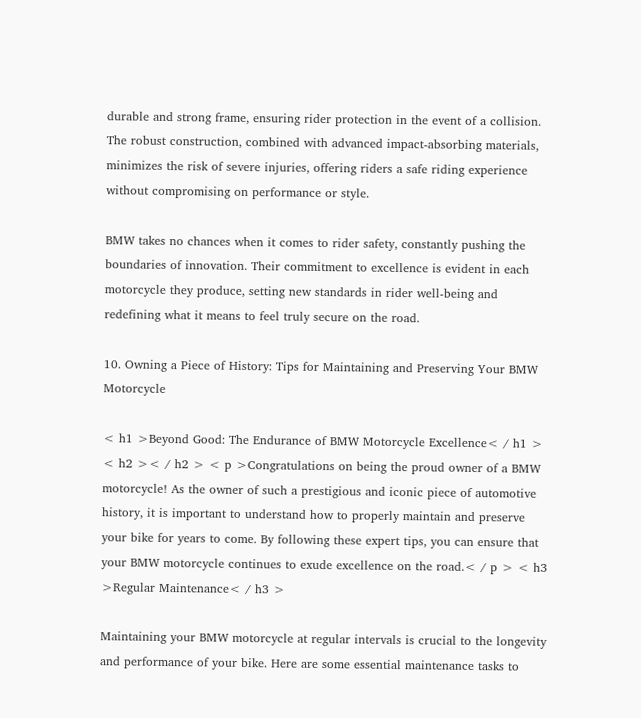durable and strong frame, ensuring rider protection in the event of a collision. The robust construction, combined with advanced impact-absorbing materials, minimizes the risk of severe injuries, offering riders a safe riding experience without compromising on performance or style.

BMW takes no chances when it comes to rider safety, constantly pushing the boundaries of innovation. Their commitment to excellence is evident in each motorcycle they produce, setting new standards in rider well-being and redefining what it means to feel truly secure on the road.

10. Owning a Piece of History: Tips for Maintaining and Preserving Your BMW Motorcycle

< h1 >Beyond Good: The Endurance of BMW Motorcycle Excellence< / h1 > < h2 >< / h2 > < p >Congratulations on being the proud owner of a BMW motorcycle! As the owner of such a prestigious and iconic piece of automotive history, it is important to understand how to properly maintain and preserve your bike for years to come. By following these expert tips, you can ensure that your BMW motorcycle continues to exude excellence on the road.< / p > < h3 >Regular Maintenance< / h3 >

Maintaining your BMW motorcycle at regular intervals is crucial to the longevity and performance of your bike. Here are some essential maintenance tasks to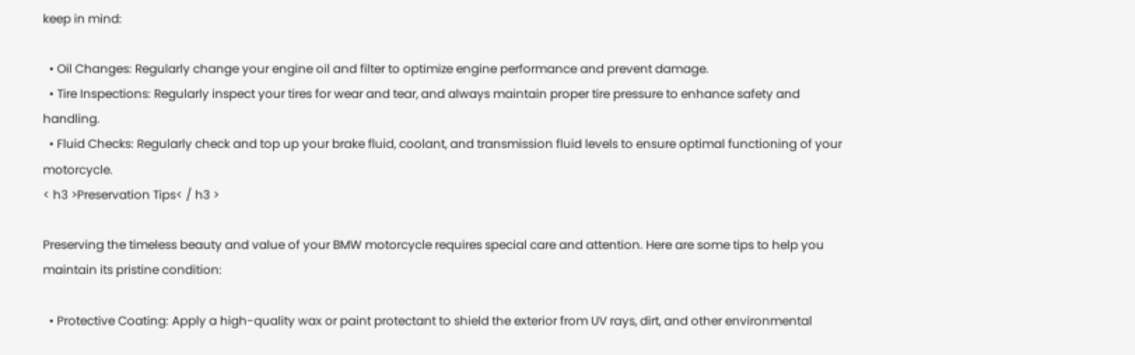keep in mind:

  • Oil Changes: Regularly change your engine oil and filter to optimize engine performance and prevent damage.
  • Tire Inspections: Regularly inspect your tires for wear and tear, and always maintain proper tire pressure to enhance safety and handling.
  • Fluid Checks: Regularly check and top up your brake fluid, coolant, and transmission fluid levels to ensure optimal functioning of your motorcycle.
< h3 >Preservation Tips< / h3 >

Preserving the timeless beauty and value of your BMW motorcycle requires special care and attention. Here are some tips to help you maintain its pristine condition:

  • Protective Coating: Apply a high-quality wax or paint protectant to shield the exterior from UV rays, dirt, and other environmental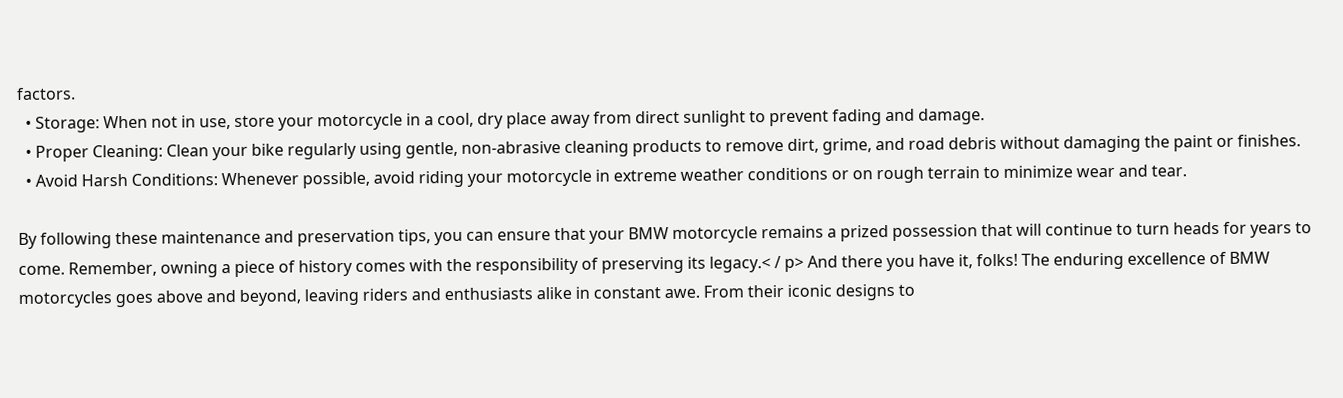factors.
  • Storage: When not in use, store your motorcycle in a cool, dry place away from direct sunlight to prevent fading and damage.
  • Proper Cleaning: Clean your bike regularly using gentle, non-abrasive cleaning products to remove dirt, grime, and road debris without damaging the paint or finishes.
  • Avoid Harsh Conditions: Whenever possible, avoid riding your motorcycle in extreme weather conditions or on rough terrain to minimize wear and tear.

By following these maintenance and preservation tips, you can ensure that your BMW motorcycle remains a prized possession that will continue to turn heads for years to come. Remember, owning a piece of history comes with the responsibility of preserving its legacy.< / p> And there you have it, folks! The enduring excellence of BMW motorcycles goes above and beyond, leaving riders and enthusiasts alike in constant awe. From their iconic designs to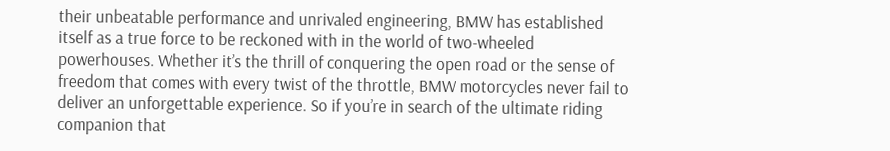their unbeatable performance and unrivaled engineering, BMW has established itself as a true force to be reckoned with in the world of two-wheeled powerhouses. Whether it’s the thrill of conquering the open road or the sense of freedom that comes with every twist of the throttle, BMW motorcycles never fail to deliver an unforgettable experience. So if you’re in search of the ultimate riding companion that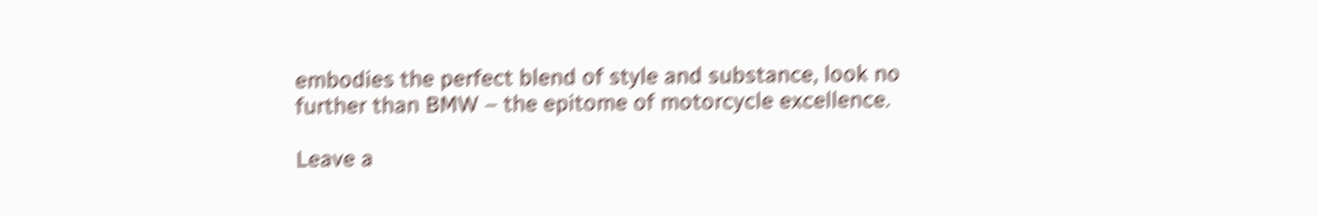embodies the perfect blend of style and substance, look no further than BMW – the epitome of motorcycle excellence.

Leave a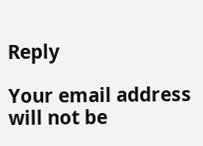Reply

Your email address will not be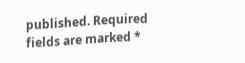published. Required fields are marked *